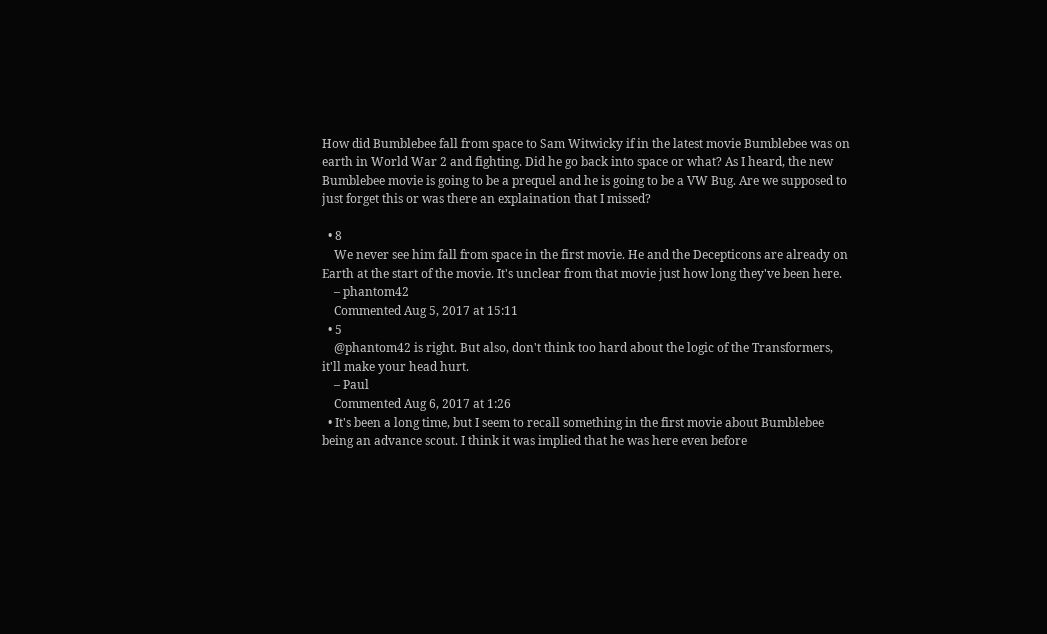How did Bumblebee fall from space to Sam Witwicky if in the latest movie Bumblebee was on earth in World War 2 and fighting. Did he go back into space or what? As I heard, the new Bumblebee movie is going to be a prequel and he is going to be a VW Bug. Are we supposed to just forget this or was there an explaination that I missed?

  • 8
    We never see him fall from space in the first movie. He and the Decepticons are already on Earth at the start of the movie. It's unclear from that movie just how long they've been here.
    – phantom42
    Commented Aug 5, 2017 at 15:11
  • 5
    @phantom42 is right. But also, don't think too hard about the logic of the Transformers, it'll make your head hurt.
    – Paul
    Commented Aug 6, 2017 at 1:26
  • It's been a long time, but I seem to recall something in the first movie about Bumblebee being an advance scout. I think it was implied that he was here even before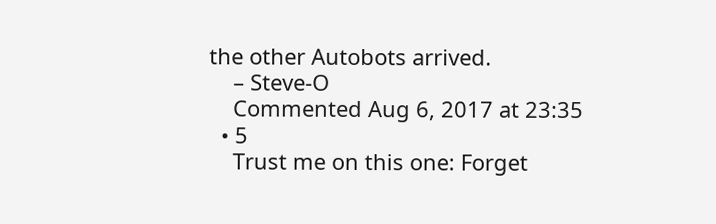the other Autobots arrived.
    – Steve-O
    Commented Aug 6, 2017 at 23:35
  • 5
    Trust me on this one: Forget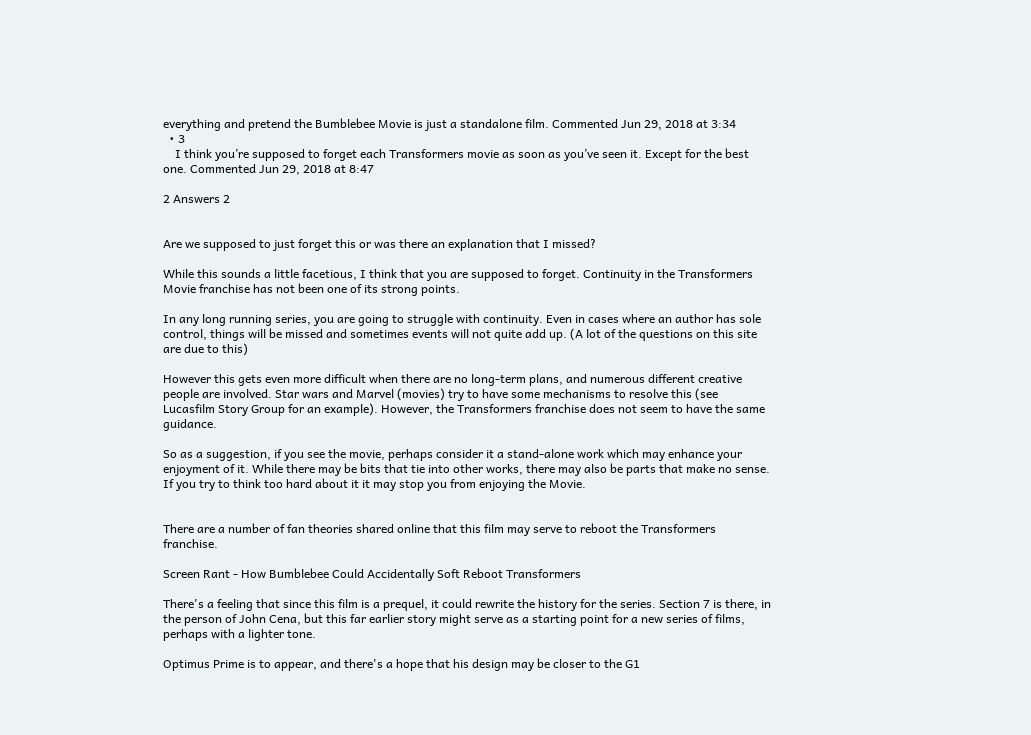everything and pretend the Bumblebee Movie is just a standalone film. Commented Jun 29, 2018 at 3:34
  • 3
    I think you’re supposed to forget each Transformers movie as soon as you’ve seen it. Except for the best one. Commented Jun 29, 2018 at 8:47

2 Answers 2


Are we supposed to just forget this or was there an explanation that I missed?

While this sounds a little facetious, I think that you are supposed to forget. Continuity in the Transformers Movie franchise has not been one of its strong points.

In any long running series, you are going to struggle with continuity. Even in cases where an author has sole control, things will be missed and sometimes events will not quite add up. (A lot of the questions on this site are due to this)

However this gets even more difficult when there are no long-term plans, and numerous different creative people are involved. Star wars and Marvel (movies) try to have some mechanisms to resolve this (see Lucasfilm Story Group for an example). However, the Transformers franchise does not seem to have the same guidance.

So as a suggestion, if you see the movie, perhaps consider it a stand-alone work which may enhance your enjoyment of it. While there may be bits that tie into other works, there may also be parts that make no sense. If you try to think too hard about it it may stop you from enjoying the Movie.


There are a number of fan theories shared online that this film may serve to reboot the Transformers franchise.

Screen Rant - How Bumblebee Could Accidentally Soft Reboot Transformers

There's a feeling that since this film is a prequel, it could rewrite the history for the series. Section 7 is there, in the person of John Cena, but this far earlier story might serve as a starting point for a new series of films, perhaps with a lighter tone.

Optimus Prime is to appear, and there's a hope that his design may be closer to the G1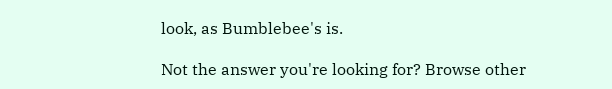look, as Bumblebee's is.

Not the answer you're looking for? Browse other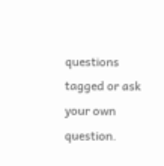questions tagged or ask your own question.